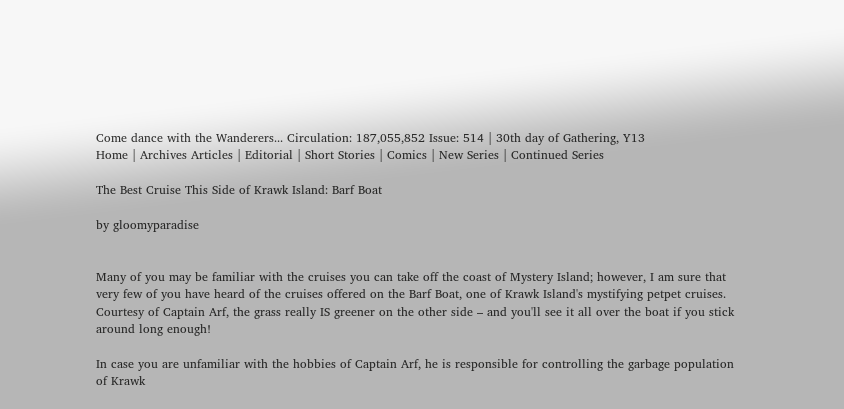Come dance with the Wanderers... Circulation: 187,055,852 Issue: 514 | 30th day of Gathering, Y13
Home | Archives Articles | Editorial | Short Stories | Comics | New Series | Continued Series

The Best Cruise This Side of Krawk Island: Barf Boat

by gloomyparadise


Many of you may be familiar with the cruises you can take off the coast of Mystery Island; however, I am sure that very few of you have heard of the cruises offered on the Barf Boat, one of Krawk Island's mystifying petpet cruises. Courtesy of Captain Arf, the grass really IS greener on the other side – and you'll see it all over the boat if you stick around long enough!

In case you are unfamiliar with the hobbies of Captain Arf, he is responsible for controlling the garbage population of Krawk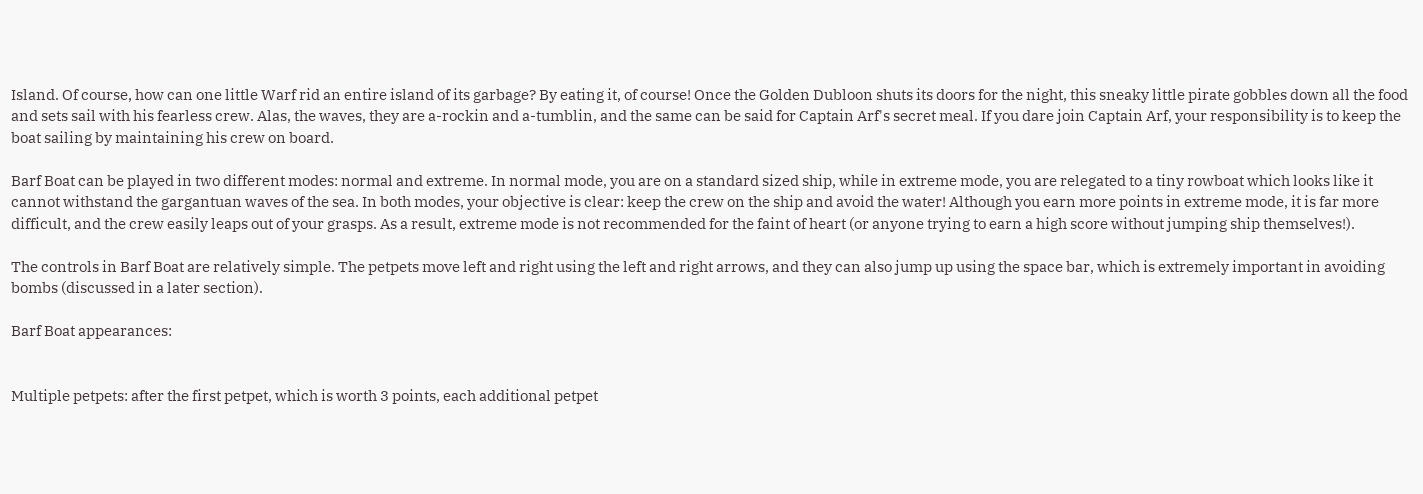Island. Of course, how can one little Warf rid an entire island of its garbage? By eating it, of course! Once the Golden Dubloon shuts its doors for the night, this sneaky little pirate gobbles down all the food and sets sail with his fearless crew. Alas, the waves, they are a-rockin and a-tumblin, and the same can be said for Captain Arf's secret meal. If you dare join Captain Arf, your responsibility is to keep the boat sailing by maintaining his crew on board.

Barf Boat can be played in two different modes: normal and extreme. In normal mode, you are on a standard sized ship, while in extreme mode, you are relegated to a tiny rowboat which looks like it cannot withstand the gargantuan waves of the sea. In both modes, your objective is clear: keep the crew on the ship and avoid the water! Although you earn more points in extreme mode, it is far more difficult, and the crew easily leaps out of your grasps. As a result, extreme mode is not recommended for the faint of heart (or anyone trying to earn a high score without jumping ship themselves!).

The controls in Barf Boat are relatively simple. The petpets move left and right using the left and right arrows, and they can also jump up using the space bar, which is extremely important in avoiding bombs (discussed in a later section).

Barf Boat appearances:


Multiple petpets: after the first petpet, which is worth 3 points, each additional petpet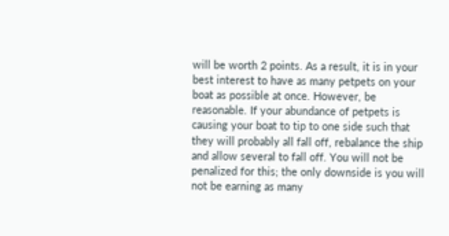will be worth 2 points. As a result, it is in your best interest to have as many petpets on your boat as possible at once. However, be reasonable. If your abundance of petpets is causing your boat to tip to one side such that they will probably all fall off, rebalance the ship and allow several to fall off. You will not be penalized for this; the only downside is you will not be earning as many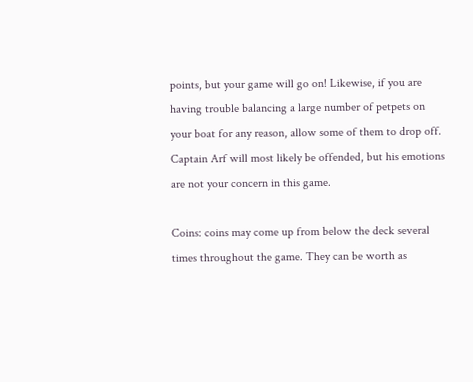points, but your game will go on! Likewise, if you are having trouble balancing a large number of petpets on your boat for any reason, allow some of them to drop off. Captain Arf will most likely be offended, but his emotions are not your concern in this game.

Coins: coins may come up from below the deck several times throughout the game. They can be worth as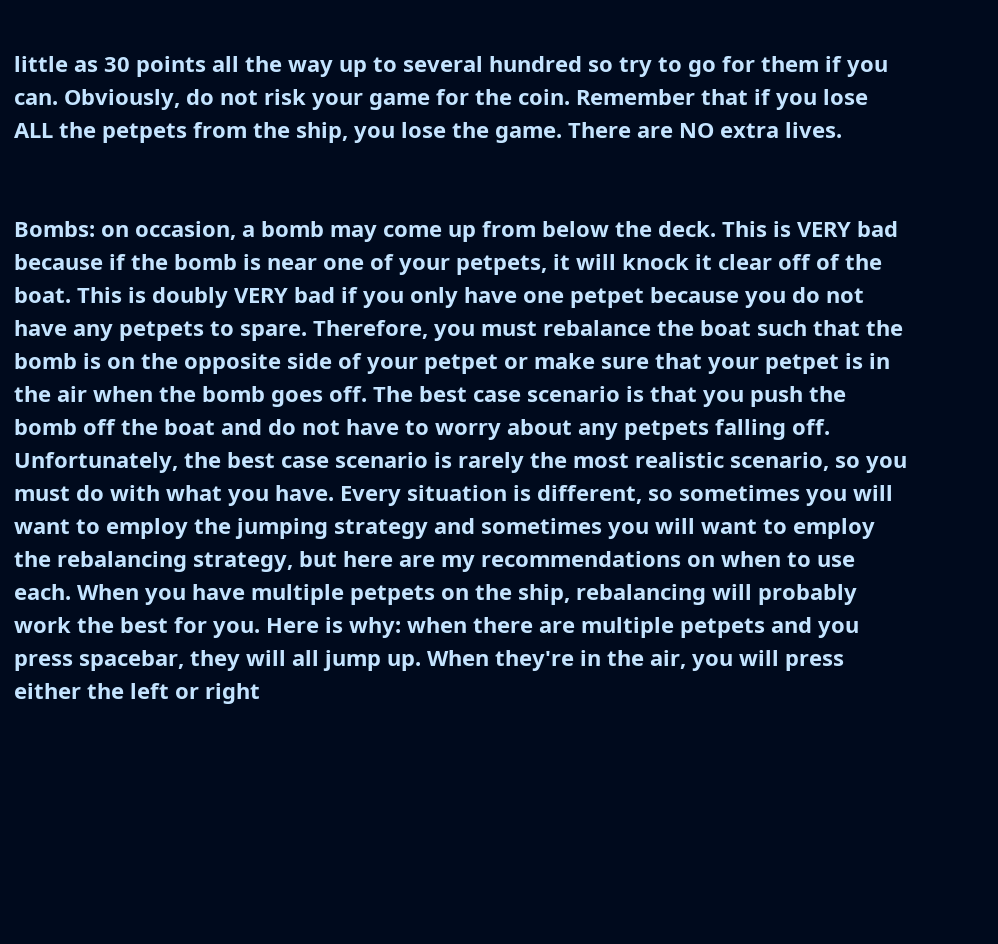little as 30 points all the way up to several hundred so try to go for them if you can. Obviously, do not risk your game for the coin. Remember that if you lose ALL the petpets from the ship, you lose the game. There are NO extra lives.


Bombs: on occasion, a bomb may come up from below the deck. This is VERY bad because if the bomb is near one of your petpets, it will knock it clear off of the boat. This is doubly VERY bad if you only have one petpet because you do not have any petpets to spare. Therefore, you must rebalance the boat such that the bomb is on the opposite side of your petpet or make sure that your petpet is in the air when the bomb goes off. The best case scenario is that you push the bomb off the boat and do not have to worry about any petpets falling off. Unfortunately, the best case scenario is rarely the most realistic scenario, so you must do with what you have. Every situation is different, so sometimes you will want to employ the jumping strategy and sometimes you will want to employ the rebalancing strategy, but here are my recommendations on when to use each. When you have multiple petpets on the ship, rebalancing will probably work the best for you. Here is why: when there are multiple petpets and you press spacebar, they will all jump up. When they're in the air, you will press either the left or right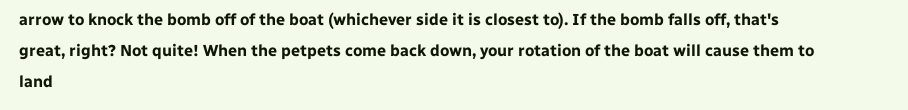arrow to knock the bomb off of the boat (whichever side it is closest to). If the bomb falls off, that's great, right? Not quite! When the petpets come back down, your rotation of the boat will cause them to land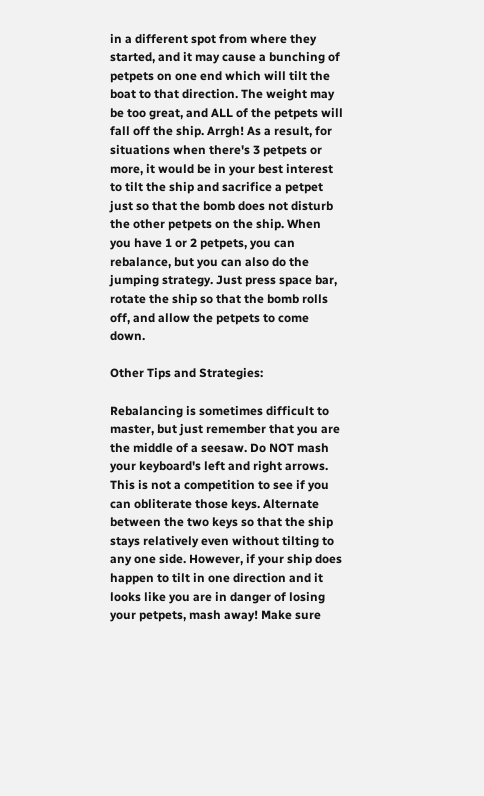in a different spot from where they started, and it may cause a bunching of petpets on one end which will tilt the boat to that direction. The weight may be too great, and ALL of the petpets will fall off the ship. Arrgh! As a result, for situations when there's 3 petpets or more, it would be in your best interest to tilt the ship and sacrifice a petpet just so that the bomb does not disturb the other petpets on the ship. When you have 1 or 2 petpets, you can rebalance, but you can also do the jumping strategy. Just press space bar, rotate the ship so that the bomb rolls off, and allow the petpets to come down.

Other Tips and Strategies:

Rebalancing is sometimes difficult to master, but just remember that you are the middle of a seesaw. Do NOT mash your keyboard's left and right arrows. This is not a competition to see if you can obliterate those keys. Alternate between the two keys so that the ship stays relatively even without tilting to any one side. However, if your ship does happen to tilt in one direction and it looks like you are in danger of losing your petpets, mash away! Make sure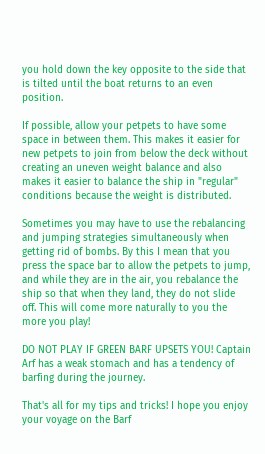you hold down the key opposite to the side that is tilted until the boat returns to an even position.

If possible, allow your petpets to have some space in between them. This makes it easier for new petpets to join from below the deck without creating an uneven weight balance and also makes it easier to balance the ship in "regular" conditions because the weight is distributed.

Sometimes you may have to use the rebalancing and jumping strategies simultaneously when getting rid of bombs. By this I mean that you press the space bar to allow the petpets to jump, and while they are in the air, you rebalance the ship so that when they land, they do not slide off. This will come more naturally to you the more you play!

DO NOT PLAY IF GREEN BARF UPSETS YOU! Captain Arf has a weak stomach and has a tendency of barfing during the journey.

That's all for my tips and tricks! I hope you enjoy your voyage on the Barf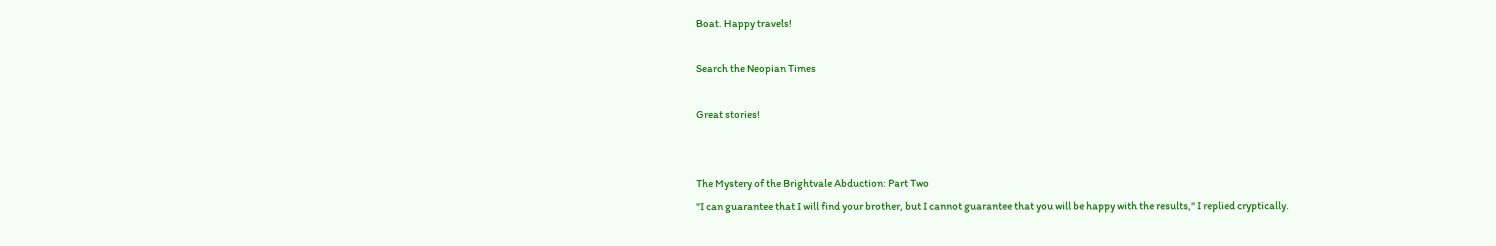Boat. Happy travels!

Search the Neopian Times

Great stories!


The Mystery of the Brightvale Abduction: Part Two
"I can guarantee that I will find your brother, but I cannot guarantee that you will be happy with the results," I replied cryptically.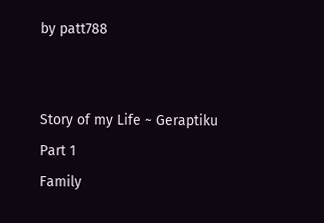by patt788


Story of my Life ~ Geraptiku Part 1
Family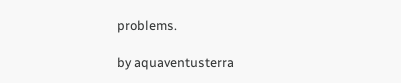problems.

by aquaventusterra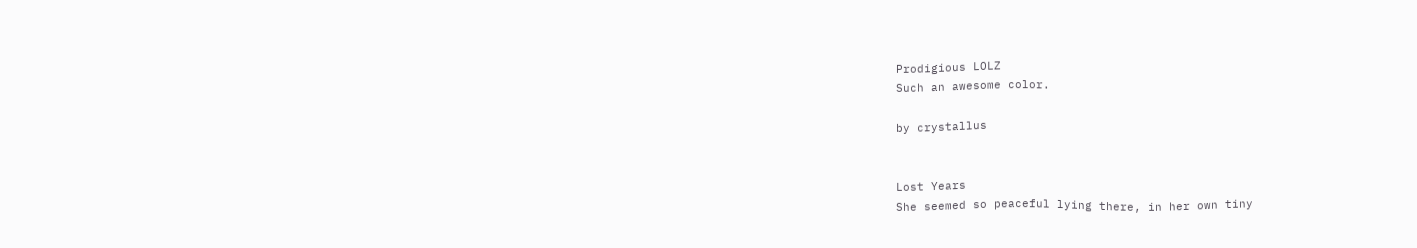Prodigious LOLZ
Such an awesome color.

by crystallus


Lost Years
She seemed so peaceful lying there, in her own tiny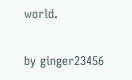world.

by ginger23456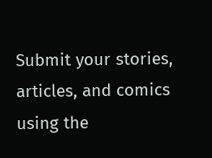Submit your stories, articles, and comics using the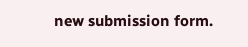new submission form.